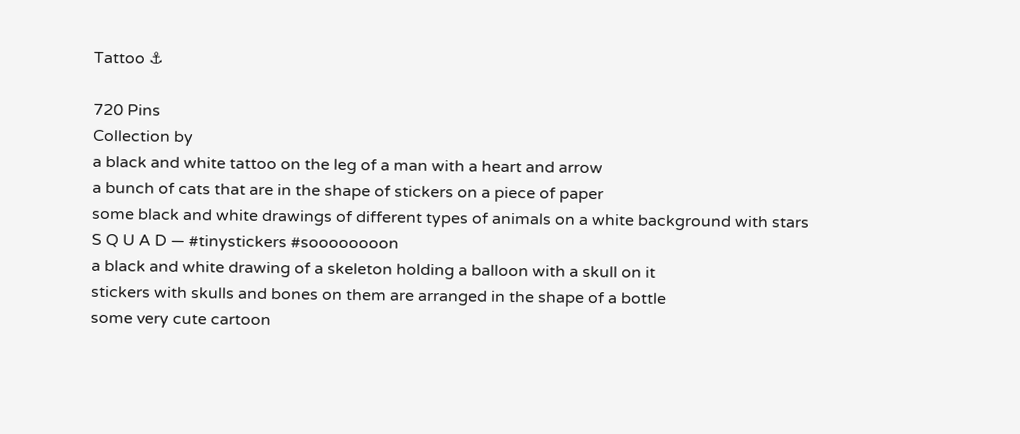Tattoo ⚓

720 Pins
Collection by
a black and white tattoo on the leg of a man with a heart and arrow
a bunch of cats that are in the shape of stickers on a piece of paper
some black and white drawings of different types of animals on a white background with stars
S Q U A D — #tinystickers #soooooooon
a black and white drawing of a skeleton holding a balloon with a skull on it
stickers with skulls and bones on them are arranged in the shape of a bottle
some very cute cartoon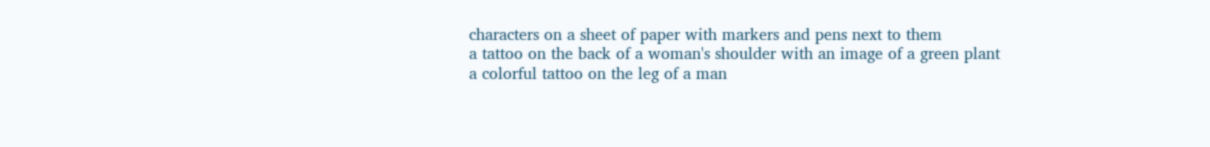characters on a sheet of paper with markers and pens next to them
a tattoo on the back of a woman's shoulder with an image of a green plant
a colorful tattoo on the leg of a man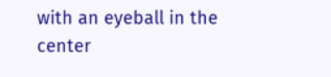with an eyeball in the center